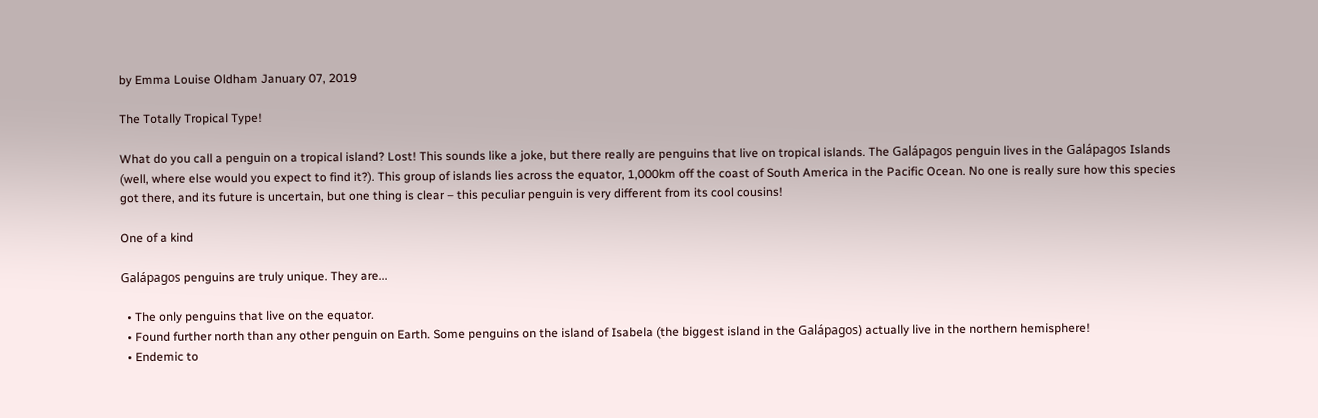by Emma Louise Oldham January 07, 2019

The Totally Tropical Type!

What do you call a penguin on a tropical island? Lost! This sounds like a joke, but there really are penguins that live on tropical islands. The Galápagos penguin lives in the Galápagos Islands (well, where else would you expect to find it?). This group of islands lies across the equator, 1,000km off the coast of South America in the Pacific Ocean. No one is really sure how this species got there, and its future is uncertain, but one thing is clear – this peculiar penguin is very different from its cool cousins!

One of a kind

Galápagos penguins are truly unique. They are...

  • The only penguins that live on the equator.
  • Found further north than any other penguin on Earth. Some penguins on the island of Isabela (the biggest island in the Galápagos) actually live in the northern hemisphere!
  • Endemic to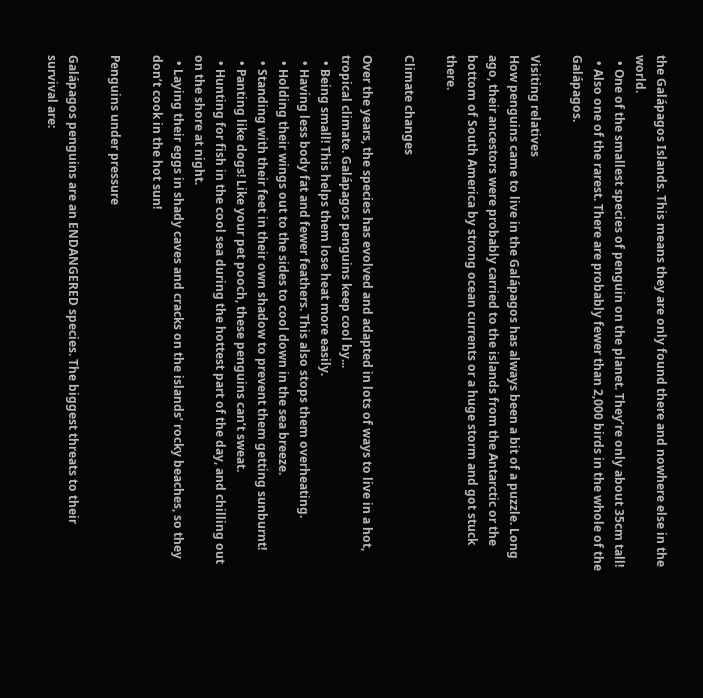the Galápagos Islands. This means they are only found there and nowhere else in the world.
  • One of the smallest species of penguin on the planet. They’re only about 35cm tall!
  • Also one of the rarest. There are probably fewer than 2,000 birds in the whole of the Galápagos.

Visiting relatives
How penguins came to live in the Galápagos has always been a bit of a puzzle. Long ago, their ancestors were probably carried to the islands from the Antarctic or the bottom of South America by strong ocean currents or a huge storm and got stuck there.

Climate changes

Over the years, the species has evolved and adapted in lots of ways to live in a hot, tropical climate. Galápagos penguins keep cool by...
  • Being small! This helps them lose heat more easily.
  • Having less body fat and fewer feathers. This also stops them overheating.
  • Holding their wings out to the sides to cool down in the sea breeze.
  • Standing with their feet in their own shadow to prevent them getting sunburnt!
  • Panting like dogs! Like your pet pooch, these penguins can’t sweat.
  • Hunting for fish in the cool sea during the hottest part of the day, and chilling out on the shore at night.
  • Laying their eggs in shady caves and cracks on the islands’ rocky beaches, so they don’t cook in the hot sun!

Penguins under pressure

Galápagos penguins are an ENDANGERED species. The biggest threats to their survival are: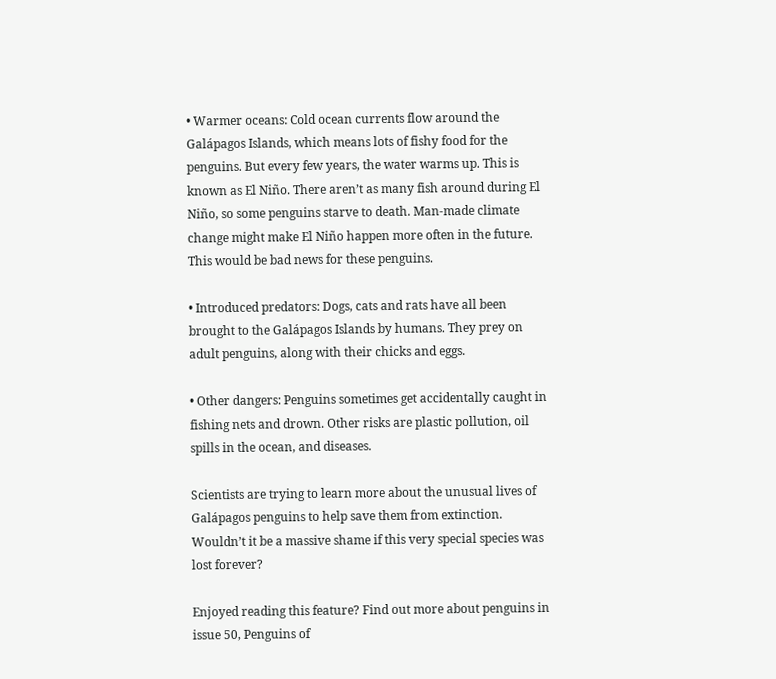• Warmer oceans: Cold ocean currents flow around the Galápagos Islands, which means lots of fishy food for the penguins. But every few years, the water warms up. This is known as El Niño. There aren’t as many fish around during El Niño, so some penguins starve to death. Man-made climate change might make El Niño happen more often in the future. This would be bad news for these penguins.

• Introduced predators: Dogs, cats and rats have all been brought to the Galápagos Islands by humans. They prey on adult penguins, along with their chicks and eggs.

• Other dangers: Penguins sometimes get accidentally caught in fishing nets and drown. Other risks are plastic pollution, oil spills in the ocean, and diseases.

Scientists are trying to learn more about the unusual lives of Galápagos penguins to help save them from extinction. Wouldn’t it be a massive shame if this very special species was lost forever?

Enjoyed reading this feature? Find out more about penguins in issue 50, Penguins of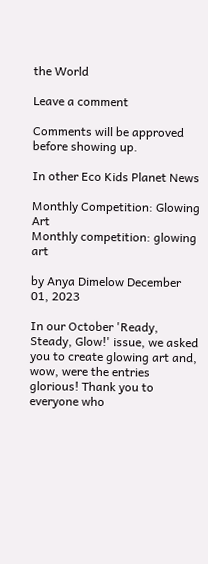the World

Leave a comment

Comments will be approved before showing up.

In other Eco Kids Planet News

Monthly Competition: Glowing Art
Monthly competition: glowing art

by Anya Dimelow December 01, 2023

In our October 'Ready, Steady, Glow!' issue, we asked you to create glowing art and, wow, were the entries glorious! Thank you to everyone who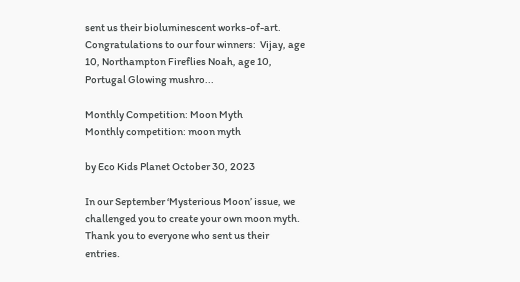sent us their bioluminescent works-of-art. Congratulations to our four winners:  Vijay, age 10, Northampton Fireflies Noah, age 10, Portugal Glowing mushro...

Monthly Competition: Moon Myth
Monthly competition: moon myth

by Eco Kids Planet October 30, 2023

In our September ‘Mysterious Moon’ issue, we challenged you to create your own moon myth. Thank you to everyone who sent us their entries.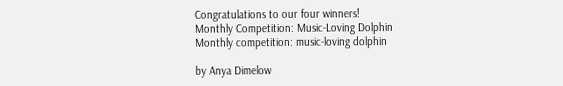Congratulations to our four winners!
Monthly Competition: Music-Loving Dolphin
Monthly competition: music-loving dolphin

by Anya Dimelow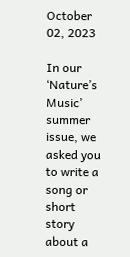October 02, 2023

In our ‘Nature’s Music’ summer issue, we asked you to write a song or short story about a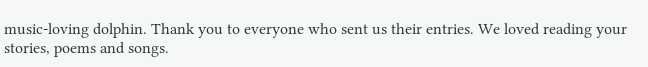music-loving dolphin. Thank you to everyone who sent us their entries. We loved reading your stories, poems and songs.